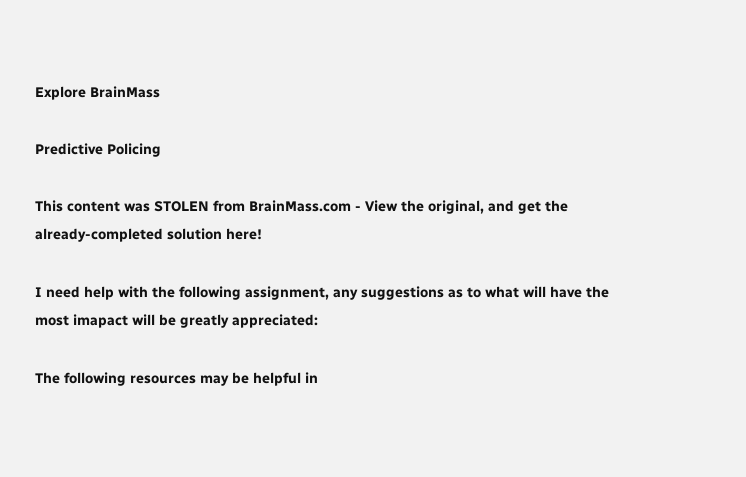Explore BrainMass

Predictive Policing

This content was STOLEN from BrainMass.com - View the original, and get the already-completed solution here!

I need help with the following assignment, any suggestions as to what will have the most imapact will be greatly appreciated:

The following resources may be helpful in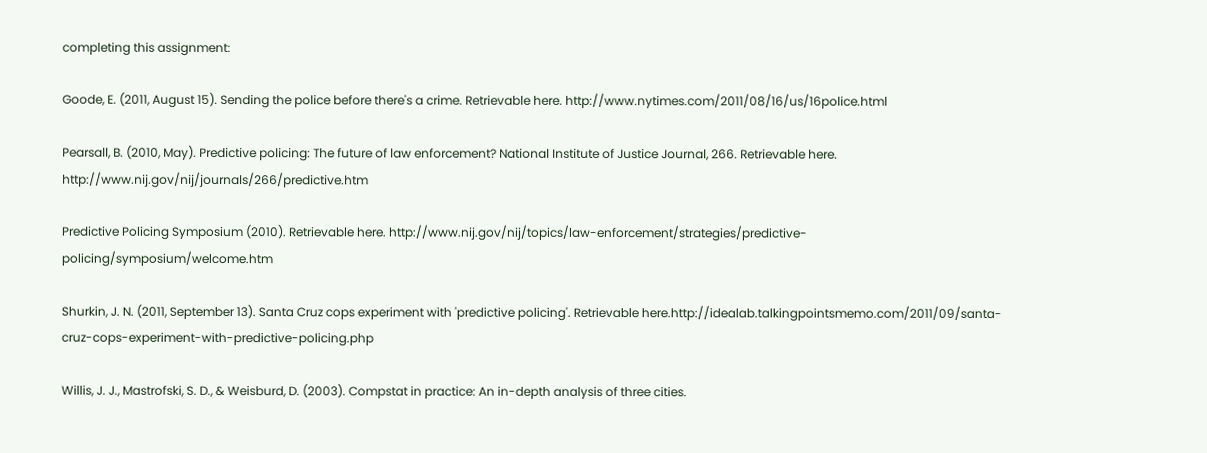completing this assignment:

Goode, E. (2011, August 15). Sending the police before there's a crime. Retrievable here. http://www.nytimes.com/2011/08/16/us/16police.html

Pearsall, B. (2010, May). Predictive policing: The future of law enforcement? National Institute of Justice Journal, 266. Retrievable here. http://www.nij.gov/nij/journals/266/predictive.htm

Predictive Policing Symposium (2010). Retrievable here. http://www.nij.gov/nij/topics/law-enforcement/strategies/predictive-policing/symposium/welcome.htm

Shurkin, J. N. (2011, September 13). Santa Cruz cops experiment with 'predictive policing'. Retrievable here.http://idealab.talkingpointsmemo.com/2011/09/santa-cruz-cops-experiment-with-predictive-policing.php

Willis, J. J., Mastrofski, S. D., & Weisburd, D. (2003). Compstat in practice: An in-depth analysis of three cities.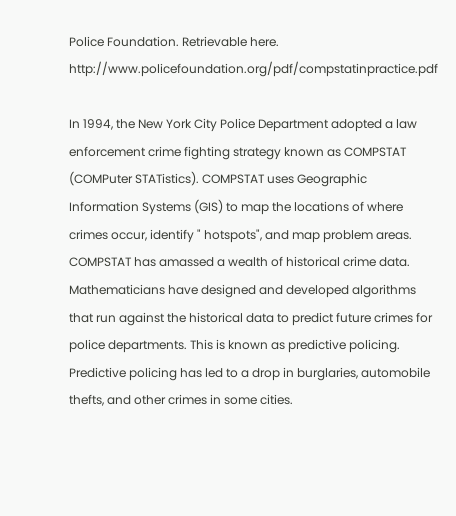Police Foundation. Retrievable here. http://www.policefoundation.org/pdf/compstatinpractice.pdf

In 1994, the New York City Police Department adopted a law enforcement crime fighting strategy known as COMPSTAT (COMPuter STATistics). COMPSTAT uses Geographic Information Systems (GIS) to map the locations of where crimes occur, identify " hotspots", and map problem areas. COMPSTAT has amassed a wealth of historical crime data. Mathematicians have designed and developed algorithms that run against the historical data to predict future crimes for police departments. This is known as predictive policing. Predictive policing has led to a drop in burglaries, automobile thefts, and other crimes in some cities.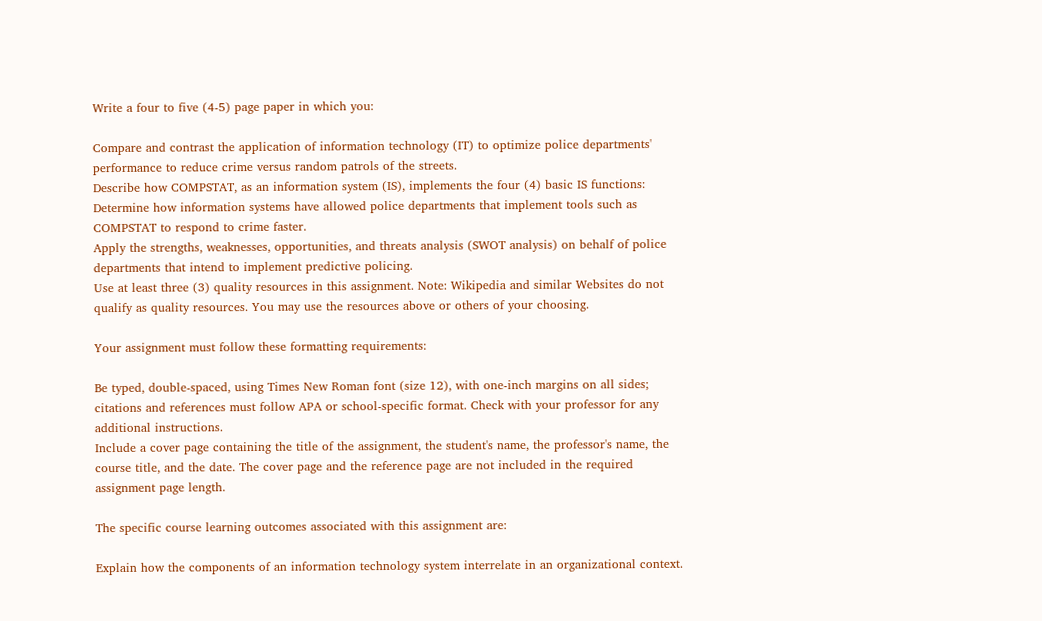Write a four to five (4-5) page paper in which you:

Compare and contrast the application of information technology (IT) to optimize police departments' performance to reduce crime versus random patrols of the streets.
Describe how COMPSTAT, as an information system (IS), implements the four (4) basic IS functions:
Determine how information systems have allowed police departments that implement tools such as COMPSTAT to respond to crime faster.
Apply the strengths, weaknesses, opportunities, and threats analysis (SWOT analysis) on behalf of police departments that intend to implement predictive policing.
Use at least three (3) quality resources in this assignment. Note: Wikipedia and similar Websites do not qualify as quality resources. You may use the resources above or others of your choosing.

Your assignment must follow these formatting requirements:

Be typed, double-spaced, using Times New Roman font (size 12), with one-inch margins on all sides; citations and references must follow APA or school-specific format. Check with your professor for any additional instructions.
Include a cover page containing the title of the assignment, the student's name, the professor's name, the course title, and the date. The cover page and the reference page are not included in the required assignment page length.

The specific course learning outcomes associated with this assignment are:

Explain how the components of an information technology system interrelate in an organizational context.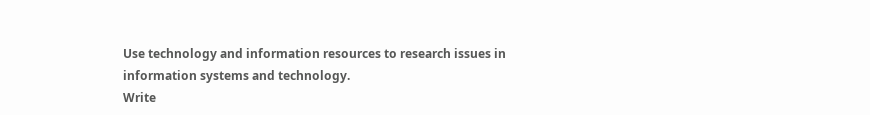Use technology and information resources to research issues in information systems and technology.
Write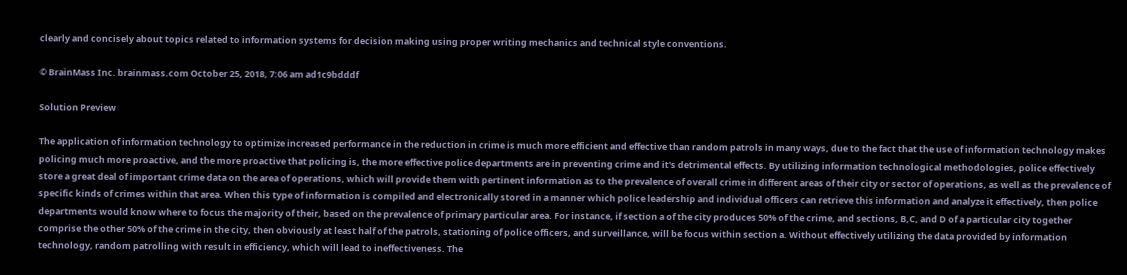clearly and concisely about topics related to information systems for decision making using proper writing mechanics and technical style conventions.

© BrainMass Inc. brainmass.com October 25, 2018, 7:06 am ad1c9bdddf

Solution Preview

The application of information technology to optimize increased performance in the reduction in crime is much more efficient and effective than random patrols in many ways, due to the fact that the use of information technology makes policing much more proactive, and the more proactive that policing is, the more effective police departments are in preventing crime and it's detrimental effects. By utilizing information technological methodologies, police effectively store a great deal of important crime data on the area of operations, which will provide them with pertinent information as to the prevalence of overall crime in different areas of their city or sector of operations, as well as the prevalence of specific kinds of crimes within that area. When this type of information is compiled and electronically stored in a manner which police leadership and individual officers can retrieve this information and analyze it effectively, then police departments would know where to focus the majority of their, based on the prevalence of primary particular area. For instance, if section a of the city produces 50% of the crime, and sections, B,C, and D of a particular city together comprise the other 50% of the crime in the city, then obviously at least half of the patrols, stationing of police officers, and surveillance, will be focus within section a. Without effectively utilizing the data provided by information technology, random patrolling with result in efficiency, which will lead to ineffectiveness. The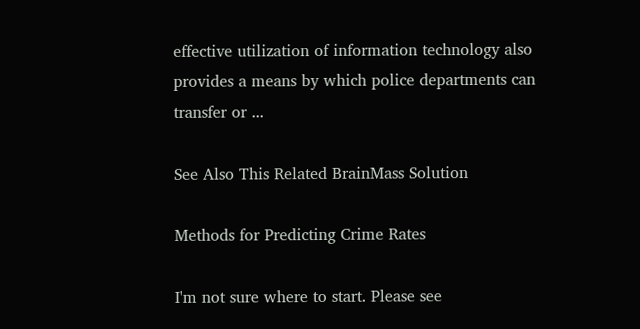effective utilization of information technology also provides a means by which police departments can transfer or ...

See Also This Related BrainMass Solution

Methods for Predicting Crime Rates

I'm not sure where to start. Please see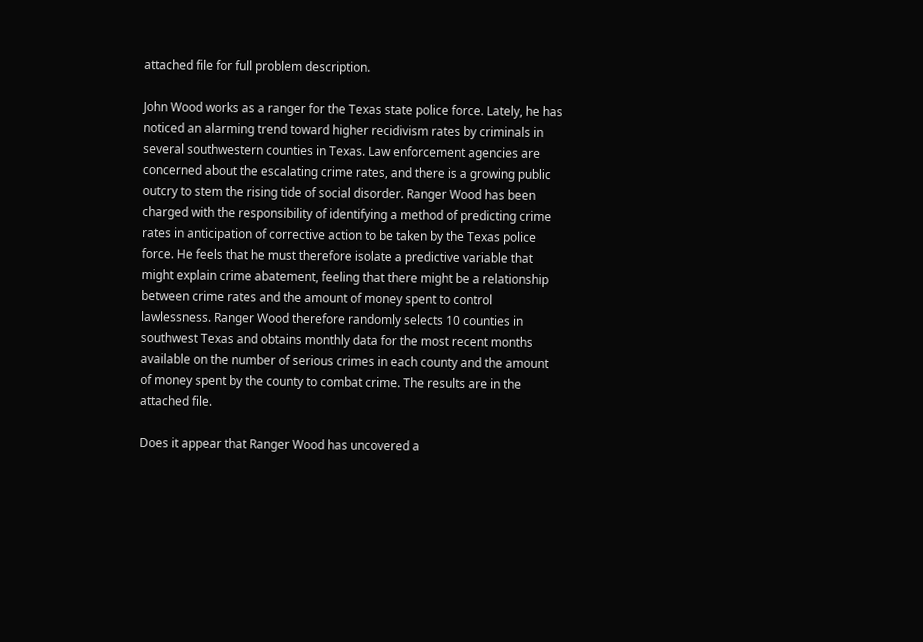attached file for full problem description.

John Wood works as a ranger for the Texas state police force. Lately, he has noticed an alarming trend toward higher recidivism rates by criminals in several southwestern counties in Texas. Law enforcement agencies are concerned about the escalating crime rates, and there is a growing public outcry to stem the rising tide of social disorder. Ranger Wood has been charged with the responsibility of identifying a method of predicting crime rates in anticipation of corrective action to be taken by the Texas police force. He feels that he must therefore isolate a predictive variable that might explain crime abatement, feeling that there might be a relationship between crime rates and the amount of money spent to control lawlessness. Ranger Wood therefore randomly selects 10 counties in southwest Texas and obtains monthly data for the most recent months available on the number of serious crimes in each county and the amount of money spent by the county to combat crime. The results are in the attached file.

Does it appear that Ranger Wood has uncovered a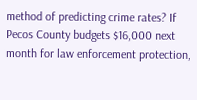method of predicting crime rates? If Pecos County budgets $16,000 next month for law enforcement protection,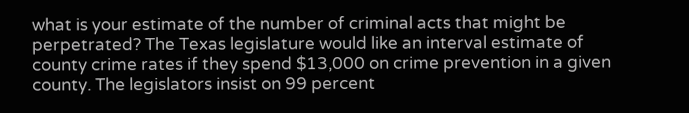what is your estimate of the number of criminal acts that might be perpetrated? The Texas legislature would like an interval estimate of county crime rates if they spend $13,000 on crime prevention in a given county. The legislators insist on 99 percent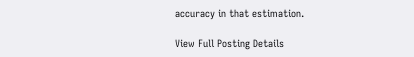accuracy in that estimation.

View Full Posting Details